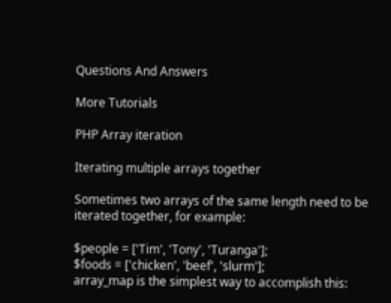Questions And Answers

More Tutorials

PHP Array iteration

Iterating multiple arrays together

Sometimes two arrays of the same length need to be iterated together, for example:

$people = ['Tim', 'Tony', 'Turanga'];
$foods = ['chicken', 'beef', 'slurm'];
array_map is the simplest way to accomplish this: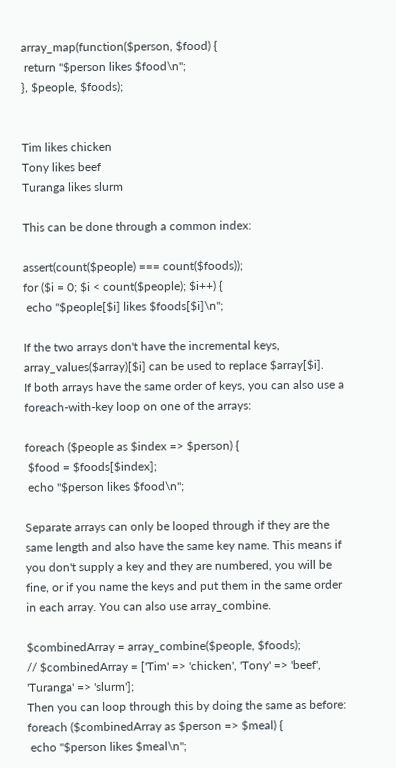array_map(function($person, $food) {
 return "$person likes $food\n";
}, $people, $foods);


Tim likes chicken
Tony likes beef
Turanga likes slurm

This can be done through a common index:

assert(count($people) === count($foods));
for ($i = 0; $i < count($people); $i++) {
 echo "$people[$i] likes $foods[$i]\n";

If the two arrays don't have the incremental keys, array_values($array)[$i] can be used to replace $array[$i].
If both arrays have the same order of keys, you can also use a foreach-with-key loop on one of the arrays:

foreach ($people as $index => $person) {
 $food = $foods[$index];
 echo "$person likes $food\n";

Separate arrays can only be looped through if they are the same length and also have the same key name. This means if you don't supply a key and they are numbered, you will be fine, or if you name the keys and put them in the same order in each array. You can also use array_combine.

$combinedArray = array_combine($people, $foods);
// $combinedArray = ['Tim' => 'chicken', 'Tony' => 'beef', 'Turanga' => 'slurm'];
Then you can loop through this by doing the same as before:
foreach ($combinedArray as $person => $meal) {
 echo "$person likes $meal\n";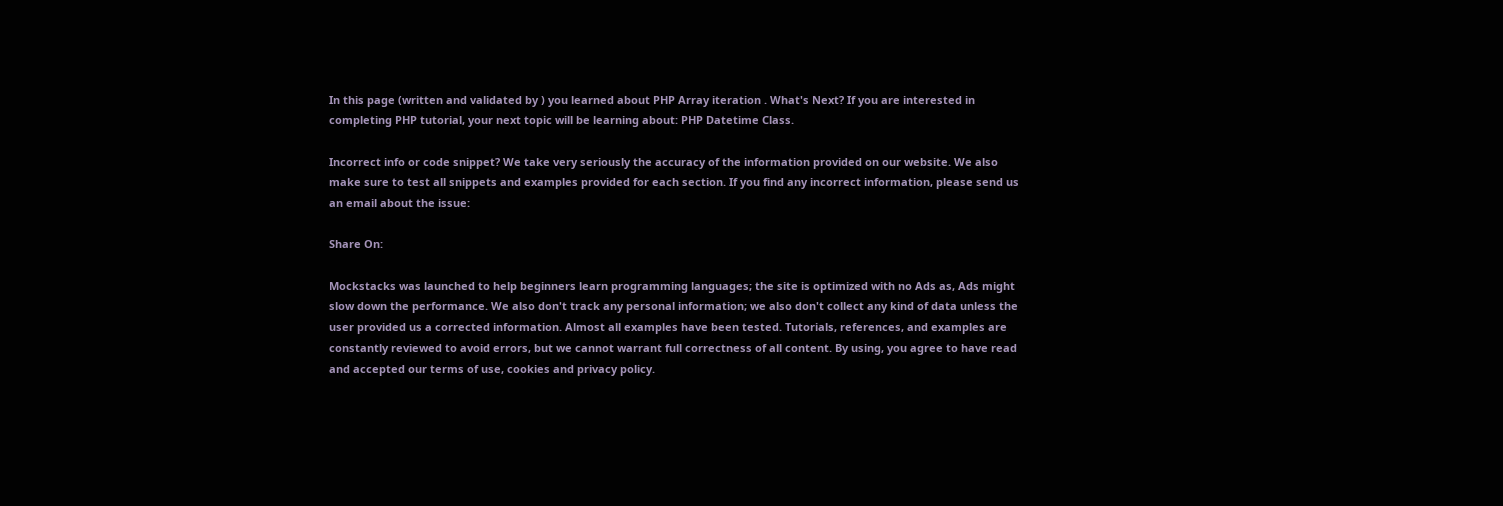In this page (written and validated by ) you learned about PHP Array iteration . What's Next? If you are interested in completing PHP tutorial, your next topic will be learning about: PHP Datetime Class.

Incorrect info or code snippet? We take very seriously the accuracy of the information provided on our website. We also make sure to test all snippets and examples provided for each section. If you find any incorrect information, please send us an email about the issue:

Share On:

Mockstacks was launched to help beginners learn programming languages; the site is optimized with no Ads as, Ads might slow down the performance. We also don't track any personal information; we also don't collect any kind of data unless the user provided us a corrected information. Almost all examples have been tested. Tutorials, references, and examples are constantly reviewed to avoid errors, but we cannot warrant full correctness of all content. By using, you agree to have read and accepted our terms of use, cookies and privacy policy.